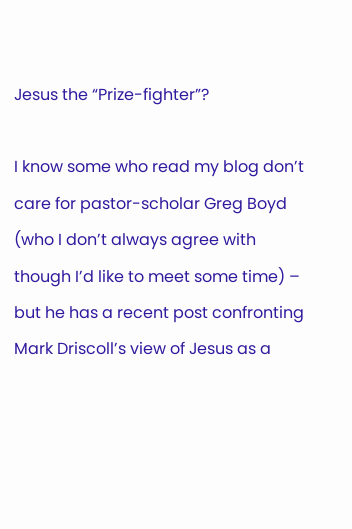Jesus the “Prize-fighter”?

I know some who read my blog don’t care for pastor-scholar Greg Boyd (who I don’t always agree with though I’d like to meet some time) – but he has a recent post confronting Mark Driscoll’s view of Jesus as a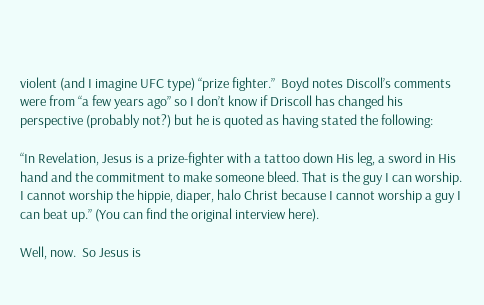violent (and I imagine UFC type) “prize fighter.”  Boyd notes Discoll’s comments were from “a few years ago” so I don’t know if Driscoll has changed his perspective (probably not?) but he is quoted as having stated the following:

“In Revelation, Jesus is a prize-fighter with a tattoo down His leg, a sword in His hand and the commitment to make someone bleed. That is the guy I can worship. I cannot worship the hippie, diaper, halo Christ because I cannot worship a guy I can beat up.” (You can find the original interview here).

Well, now.  So Jesus is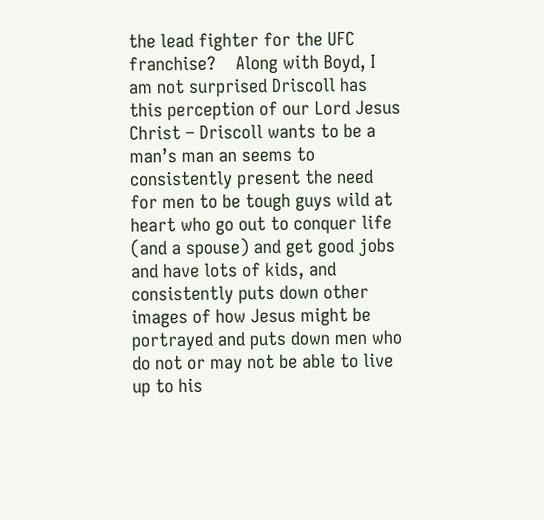the lead fighter for the UFC franchise?    Along with Boyd, I am not surprised Driscoll has this perception of our Lord Jesus Christ – Driscoll wants to be a man’s man an seems to consistently present the need for men to be tough guys wild at heart who go out to conquer life (and a spouse) and get good jobs and have lots of kids, and consistently puts down other images of how Jesus might be portrayed and puts down men who do not or may not be able to live up to his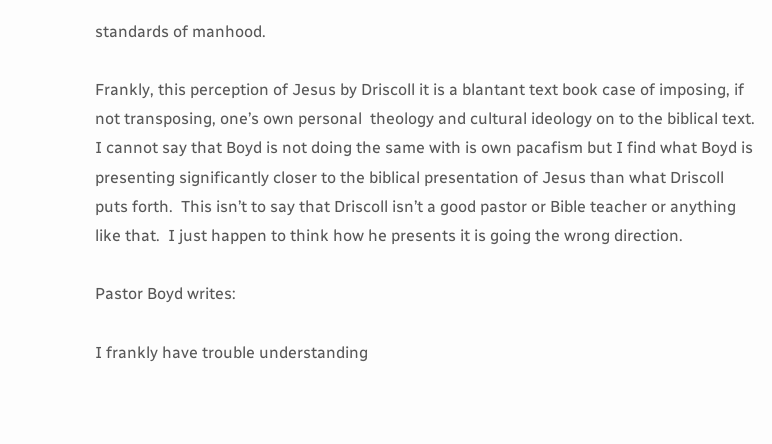standards of manhood.

Frankly, this perception of Jesus by Driscoll it is a blantant text book case of imposing, if not transposing, one’s own personal  theology and cultural ideology on to the biblical text.  I cannot say that Boyd is not doing the same with is own pacafism but I find what Boyd is presenting significantly closer to the biblical presentation of Jesus than what Driscoll puts forth.  This isn’t to say that Driscoll isn’t a good pastor or Bible teacher or anything like that.  I just happen to think how he presents it is going the wrong direction.

Pastor Boyd writes:

I frankly have trouble understanding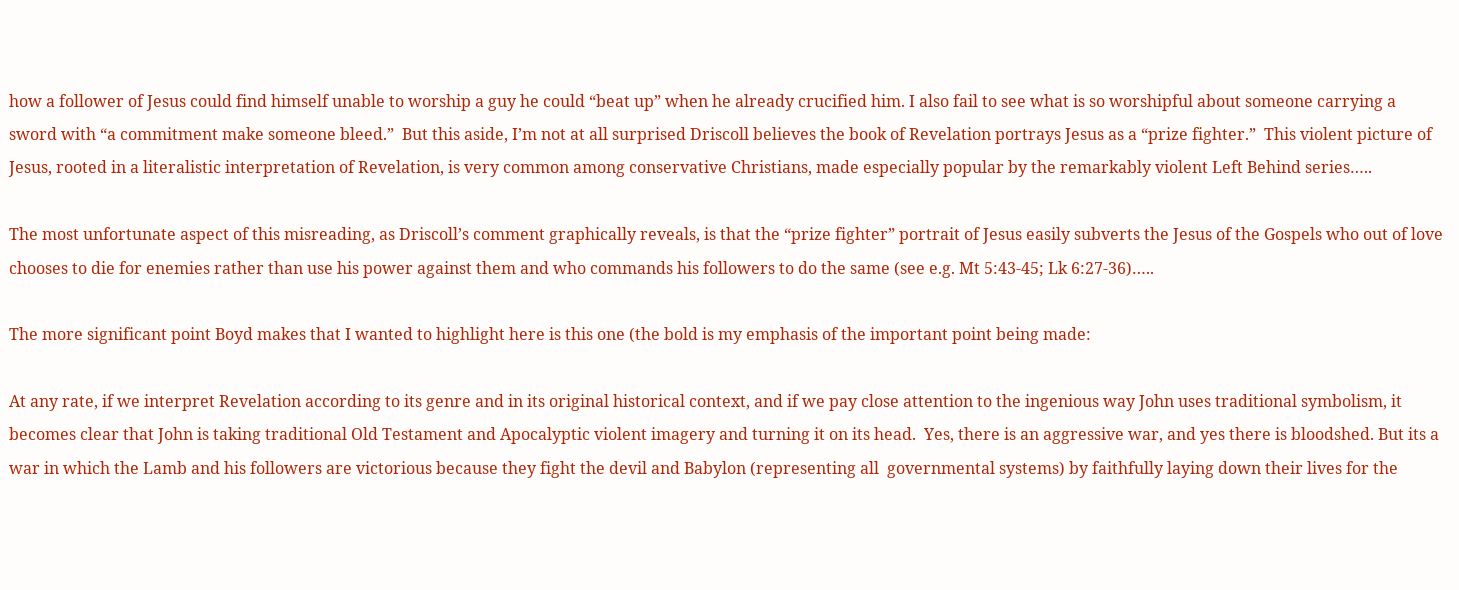how a follower of Jesus could find himself unable to worship a guy he could “beat up” when he already crucified him. I also fail to see what is so worshipful about someone carrying a sword with “a commitment make someone bleed.”  But this aside, I’m not at all surprised Driscoll believes the book of Revelation portrays Jesus as a “prize fighter.”  This violent picture of Jesus, rooted in a literalistic interpretation of Revelation, is very common among conservative Christians, made especially popular by the remarkably violent Left Behind series…..

The most unfortunate aspect of this misreading, as Driscoll’s comment graphically reveals, is that the “prize fighter” portrait of Jesus easily subverts the Jesus of the Gospels who out of love chooses to die for enemies rather than use his power against them and who commands his followers to do the same (see e.g. Mt 5:43-45; Lk 6:27-36)…..

The more significant point Boyd makes that I wanted to highlight here is this one (the bold is my emphasis of the important point being made:

At any rate, if we interpret Revelation according to its genre and in its original historical context, and if we pay close attention to the ingenious way John uses traditional symbolism, it becomes clear that John is taking traditional Old Testament and Apocalyptic violent imagery and turning it on its head.  Yes, there is an aggressive war, and yes there is bloodshed. But its a war in which the Lamb and his followers are victorious because they fight the devil and Babylon (representing all  governmental systems) by faithfully laying down their lives for the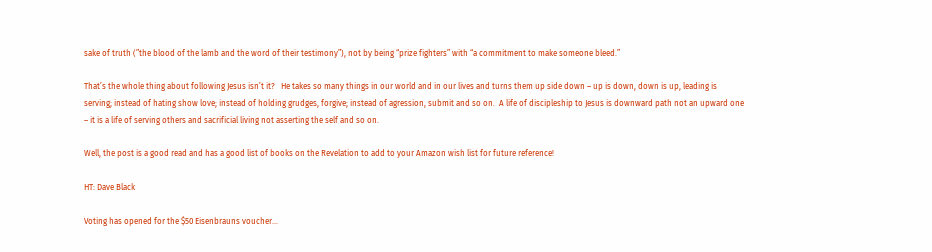sake of truth (”the blood of the lamb and the word of their testimony”), not by being “prize fighters” with “a commitment to make someone bleed.”

That’s the whole thing about following Jesus isn’t it?   He takes so many things in our world and in our lives and turns them up side down – up is down, down is up, leading is serving; instead of hating show love; instead of holding grudges, forgive; instead of agression, submit and so on.  A life of discipleship to Jesus is downward path not an upward one – it is a life of serving others and sacrificial living not asserting the self and so on.

Well, the post is a good read and has a good list of books on the Revelation to add to your Amazon wish list for future reference!

HT: Dave Black

Voting has opened for the $50 Eisenbrauns voucher…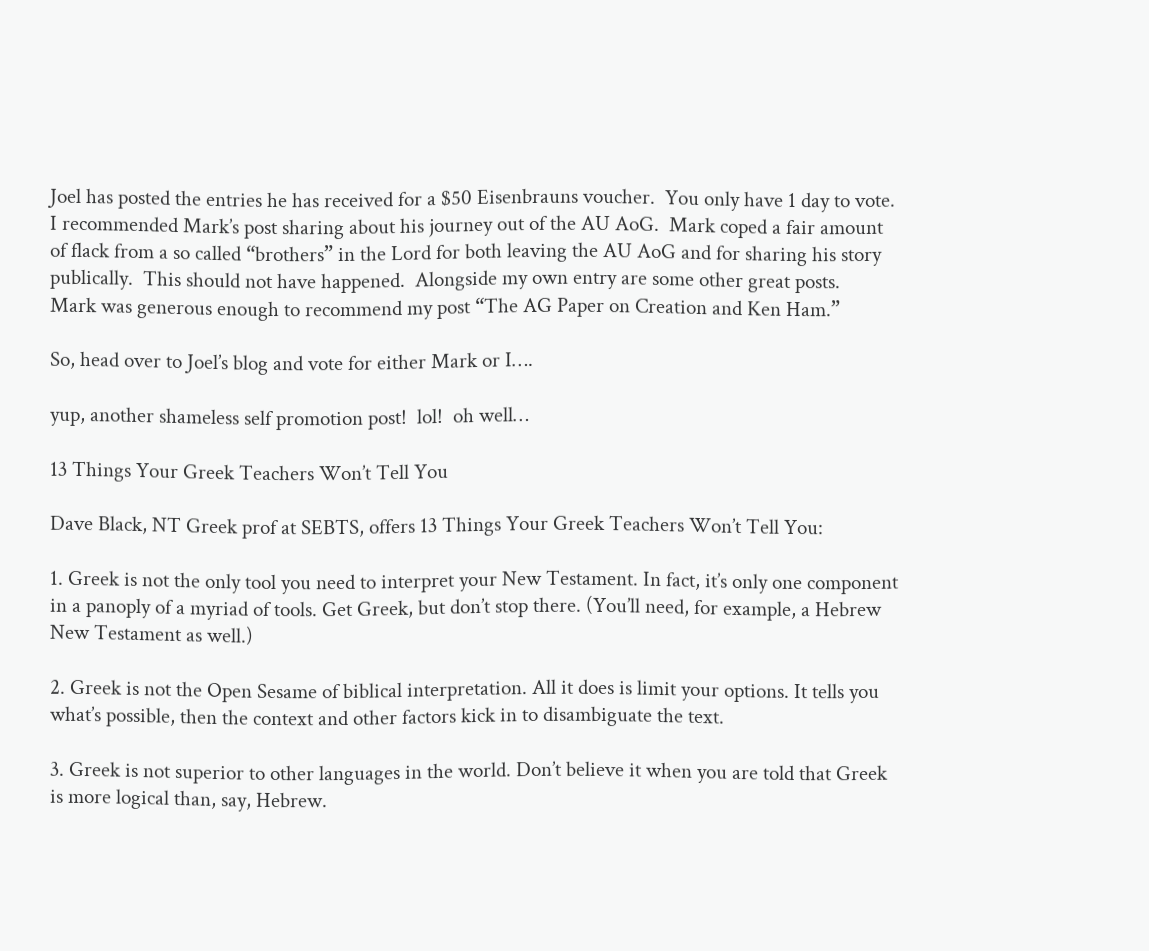Joel has posted the entries he has received for a $50 Eisenbrauns voucher.  You only have 1 day to vote.  I recommended Mark’s post sharing about his journey out of the AU AoG.  Mark coped a fair amount of flack from a so called “brothers” in the Lord for both leaving the AU AoG and for sharing his story publically.  This should not have happened.  Alongside my own entry are some other great posts.   Mark was generous enough to recommend my post “The AG Paper on Creation and Ken Ham.”

So, head over to Joel’s blog and vote for either Mark or I….

yup, another shameless self promotion post!  lol!  oh well…

13 Things Your Greek Teachers Won’t Tell You

Dave Black, NT Greek prof at SEBTS, offers 13 Things Your Greek Teachers Won’t Tell You:

1. Greek is not the only tool you need to interpret your New Testament. In fact, it’s only one component in a panoply of a myriad of tools. Get Greek, but don’t stop there. (You’ll need, for example, a Hebrew New Testament as well.)

2. Greek is not the Open Sesame of biblical interpretation. All it does is limit your options. It tells you what’s possible, then the context and other factors kick in to disambiguate the text.

3. Greek is not superior to other languages in the world. Don’t believe it when you are told that Greek is more logical than, say, Hebrew.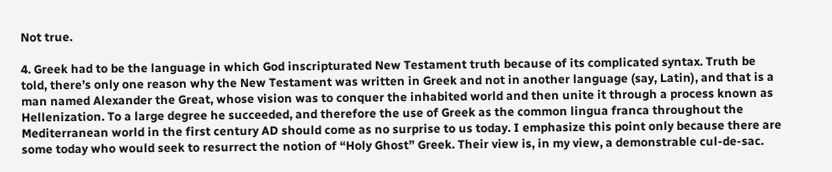Not true.

4. Greek had to be the language in which God inscripturated New Testament truth because of its complicated syntax. Truth be told, there’s only one reason why the New Testament was written in Greek and not in another language (say, Latin), and that is a man named Alexander the Great, whose vision was to conquer the inhabited world and then unite it through a process known as Hellenization. To a large degree he succeeded, and therefore the use of Greek as the common lingua franca throughout the Mediterranean world in the first century AD should come as no surprise to us today. I emphasize this point only because there are some today who would seek to resurrect the notion of “Holy Ghost” Greek. Their view is, in my view, a demonstrable cul-de-sac.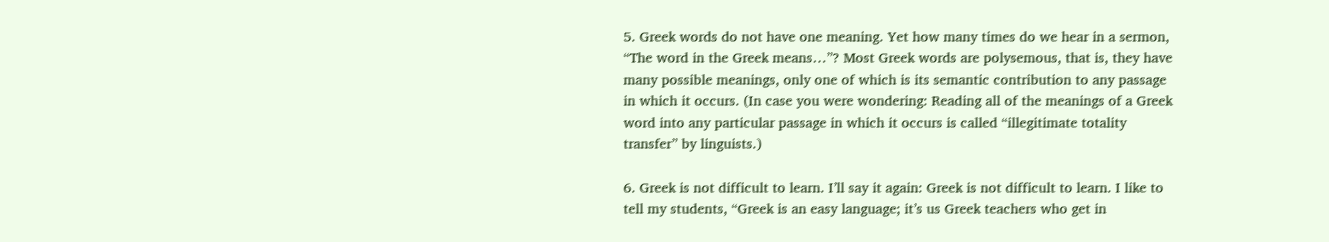5. Greek words do not have one meaning. Yet how many times do we hear in a sermon, “The word in the Greek means…”? Most Greek words are polysemous, that is, they have many possible meanings, only one of which is its semantic contribution to any passage in which it occurs. (In case you were wondering: Reading all of the meanings of a Greek word into any particular passage in which it occurs is called “illegitimate totality transfer” by linguists.)

6. Greek is not difficult to learn. I’ll say it again: Greek is not difficult to learn. I like to tell my students, “Greek is an easy language; it’s us Greek teachers who get in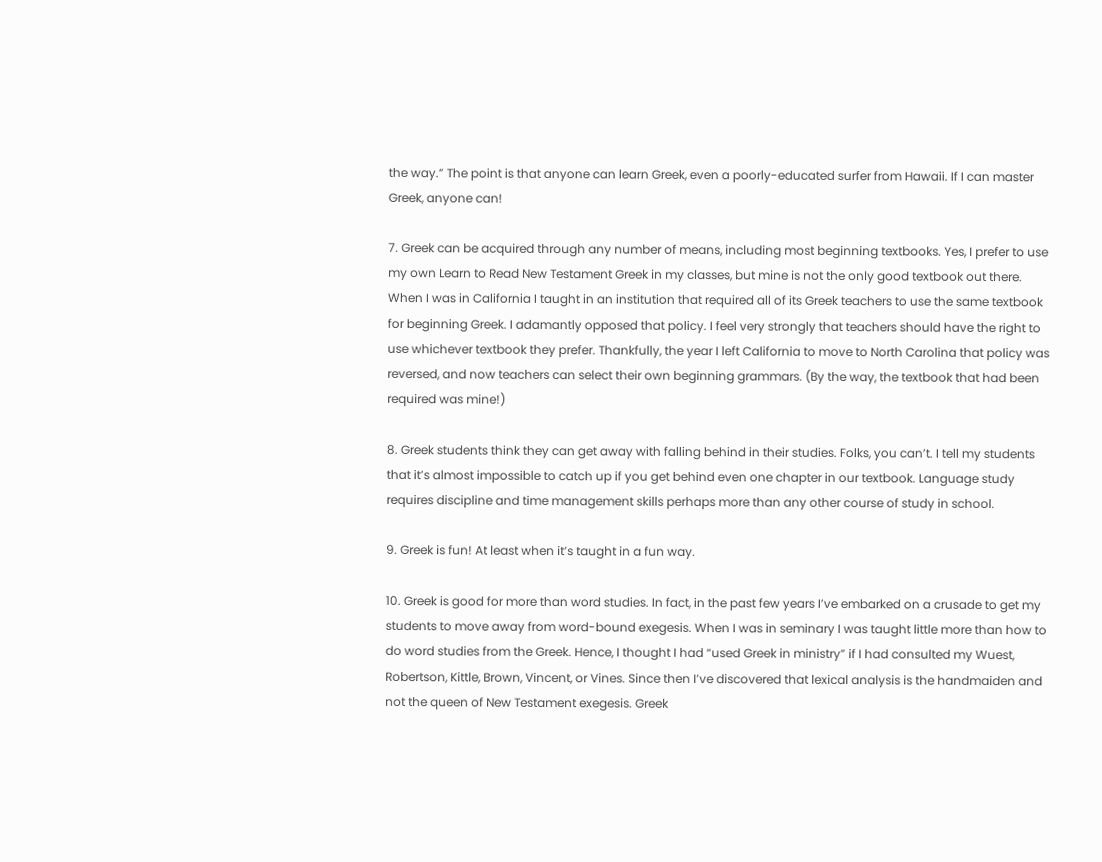the way.” The point is that anyone can learn Greek, even a poorly-educated surfer from Hawaii. If I can master Greek, anyone can!

7. Greek can be acquired through any number of means, including most beginning textbooks. Yes, I prefer to use my own Learn to Read New Testament Greek in my classes, but mine is not the only good textbook out there. When I was in California I taught in an institution that required all of its Greek teachers to use the same textbook for beginning Greek. I adamantly opposed that policy. I feel very strongly that teachers should have the right to use whichever textbook they prefer. Thankfully, the year I left California to move to North Carolina that policy was reversed, and now teachers can select their own beginning grammars. (By the way, the textbook that had been required was mine!)

8. Greek students think they can get away with falling behind in their studies. Folks, you can’t. I tell my students that it’s almost impossible to catch up if you get behind even one chapter in our textbook. Language study requires discipline and time management skills perhaps more than any other course of study in school.

9. Greek is fun! At least when it’s taught in a fun way.

10. Greek is good for more than word studies. In fact, in the past few years I’ve embarked on a crusade to get my students to move away from word-bound exegesis. When I was in seminary I was taught little more than how to do word studies from the Greek. Hence, I thought I had “used Greek in ministry” if I had consulted my Wuest, Robertson, Kittle, Brown, Vincent, or Vines. Since then I’ve discovered that lexical analysis is the handmaiden and not the queen of New Testament exegesis. Greek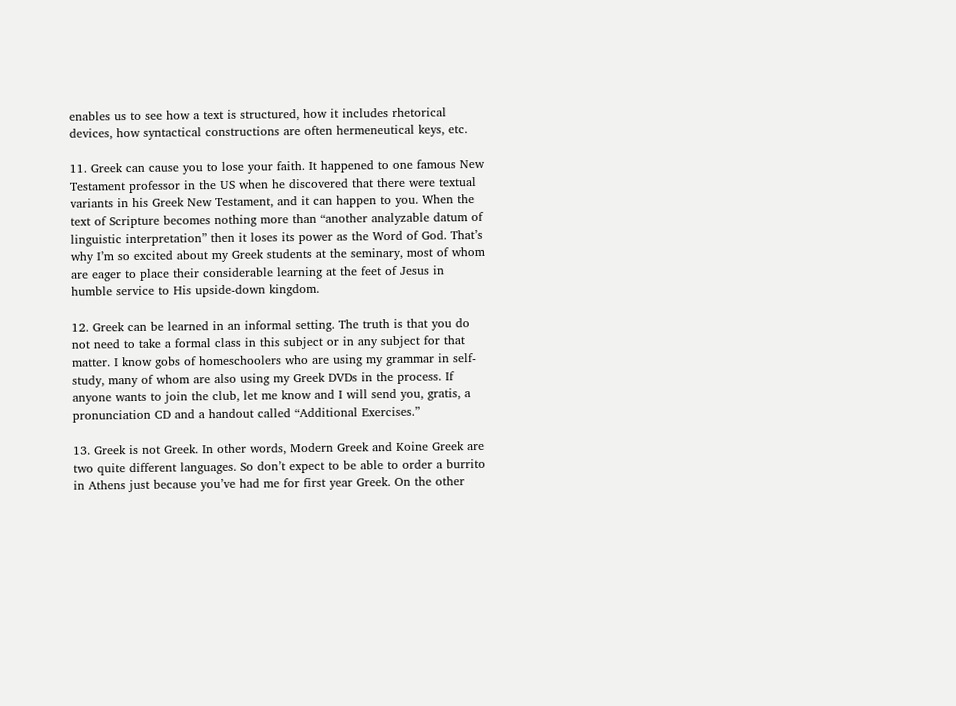enables us to see how a text is structured, how it includes rhetorical devices, how syntactical constructions are often hermeneutical keys, etc.

11. Greek can cause you to lose your faith. It happened to one famous New Testament professor in the US when he discovered that there were textual variants in his Greek New Testament, and it can happen to you. When the text of Scripture becomes nothing more than “another analyzable datum of linguistic interpretation” then it loses its power as the Word of God. That’s why I’m so excited about my Greek students at the seminary, most of whom are eager to place their considerable learning at the feet of Jesus in humble service to His upside-down kingdom.

12. Greek can be learned in an informal setting. The truth is that you do not need to take a formal class in this subject or in any subject for that matter. I know gobs of homeschoolers who are using my grammar in self-study, many of whom are also using my Greek DVDs in the process. If anyone wants to join the club, let me know and I will send you, gratis, a pronunciation CD and a handout called “Additional Exercises.”

13. Greek is not Greek. In other words, Modern Greek and Koine Greek are two quite different languages. So don’t expect to be able to order a burrito in Athens just because you’ve had me for first year Greek. On the other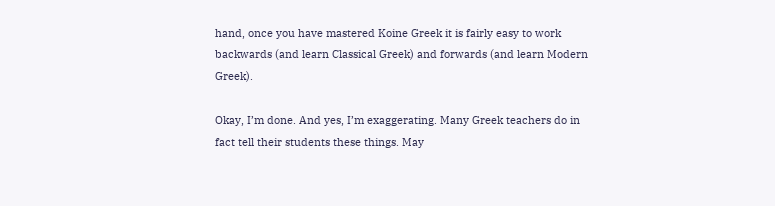hand, once you have mastered Koine Greek it is fairly easy to work backwards (and learn Classical Greek) and forwards (and learn Modern Greek).

Okay, I’m done. And yes, I’m exaggerating. Many Greek teachers do in fact tell their students these things. May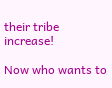their tribe increase!

Now who wants to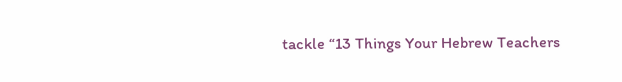tackle “13 Things Your Hebrew Teachers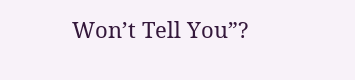Won’t Tell You”?